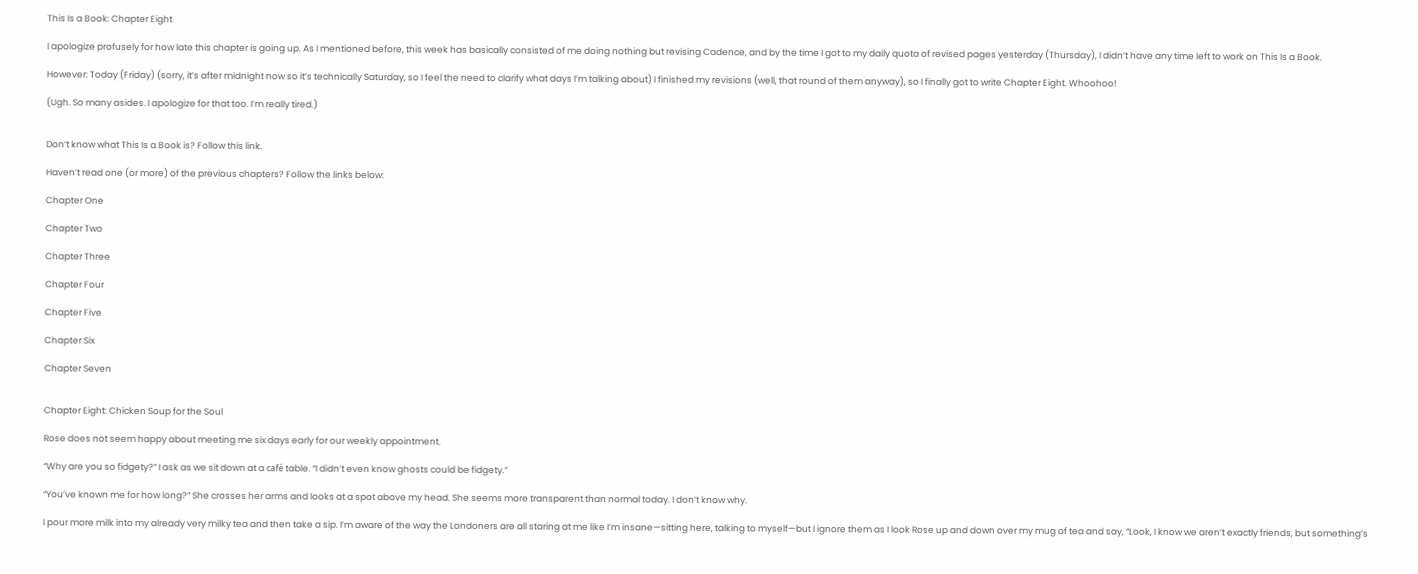This Is a Book: Chapter Eight

I apologize profusely for how late this chapter is going up. As I mentioned before, this week has basically consisted of me doing nothing but revising Cadence, and by the time I got to my daily quota of revised pages yesterday (Thursday), I didn’t have any time left to work on This Is a Book.

However: Today (Friday) (sorry, it’s after midnight now so it’s technically Saturday, so I feel the need to clarify what days I’m talking about) I finished my revisions (well, that round of them anyway), so I finally got to write Chapter Eight. Whoohoo!

(Ugh. So many asides. I apologize for that too. I’m really tired.)


Don’t know what This Is a Book is? Follow this link.

Haven’t read one (or more) of the previous chapters? Follow the links below:

Chapter One

Chapter Two

Chapter Three

Chapter Four

Chapter Five

Chapter Six

Chapter Seven


Chapter Eight: Chicken Soup for the Soul

Rose does not seem happy about meeting me six days early for our weekly appointment.

“Why are you so fidgety?” I ask as we sit down at a café table. “I didn’t even know ghosts could be fidgety.”

“You’ve known me for how long?” She crosses her arms and looks at a spot above my head. She seems more transparent than normal today. I don’t know why.

I pour more milk into my already very milky tea and then take a sip. I’m aware of the way the Londoners are all staring at me like I’m insane—sitting here, talking to myself—but I ignore them as I look Rose up and down over my mug of tea and say, “Look, I know we aren’t exactly friends, but something’s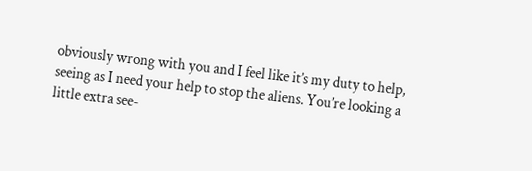obviously wrong with you and I feel like it’s my duty to help, seeing as I need your help to stop the aliens. You’re looking a little extra see-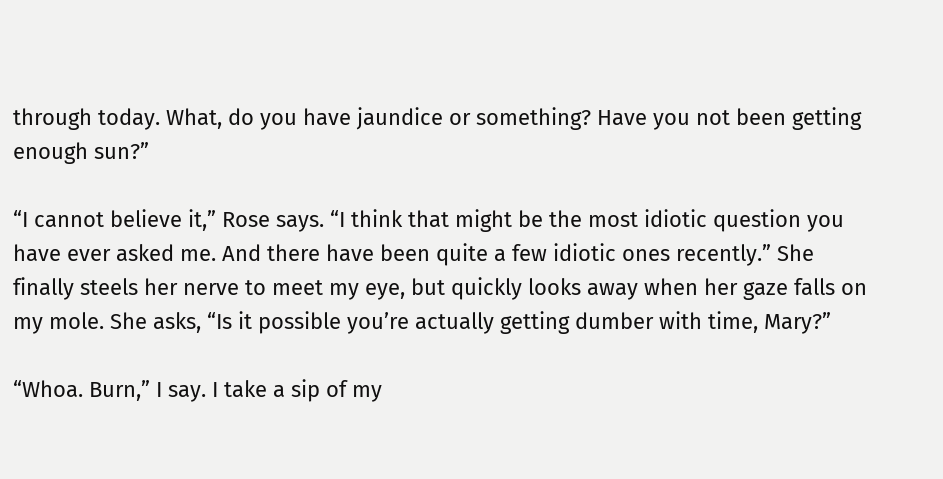through today. What, do you have jaundice or something? Have you not been getting enough sun?”

“I cannot believe it,” Rose says. “I think that might be the most idiotic question you have ever asked me. And there have been quite a few idiotic ones recently.” She finally steels her nerve to meet my eye, but quickly looks away when her gaze falls on my mole. She asks, “Is it possible you’re actually getting dumber with time, Mary?”

“Whoa. Burn,” I say. I take a sip of my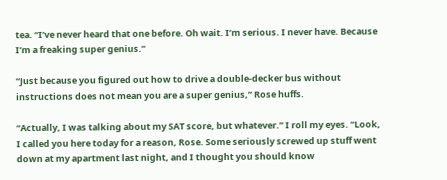tea. “I’ve never heard that one before. Oh wait. I’m serious. I never have. Because I’m a freaking super genius.”

“Just because you figured out how to drive a double-decker bus without instructions does not mean you are a super genius,” Rose huffs.

“Actually, I was talking about my SAT score, but whatever.” I roll my eyes. “Look, I called you here today for a reason, Rose. Some seriously screwed up stuff went down at my apartment last night, and I thought you should know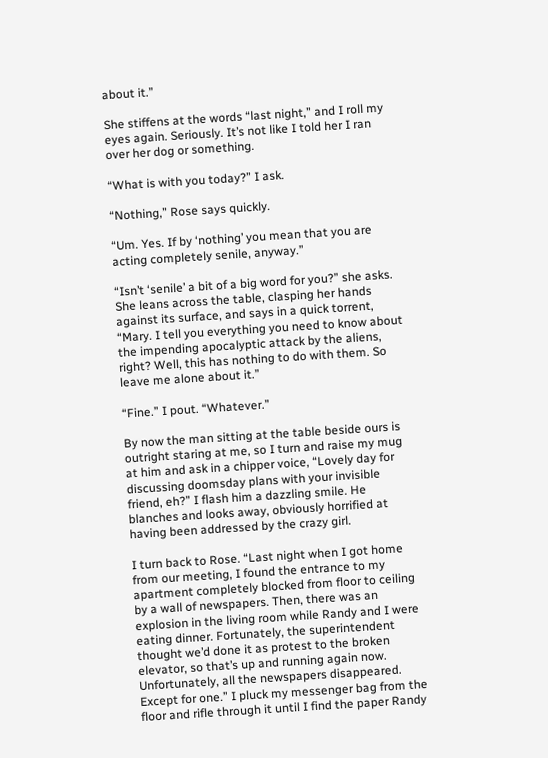about it.”

She stiffens at the words “last night,” and I roll my eyes again. Seriously. It’s not like I told her I ran over her dog or something.

“What is with you today?” I ask.

“Nothing,” Rose says quickly.

“Um. Yes. If by ‘nothing’ you mean that you are acting completely senile, anyway.”

“Isn’t ‘senile’ a bit of a big word for you?” she asks. She leans across the table, clasping her hands against its surface, and says in a quick torrent, “Mary. I tell you everything you need to know about the impending apocalyptic attack by the aliens, right? Well, this has nothing to do with them. So leave me alone about it.”

“Fine.” I pout. “Whatever.”

By now the man sitting at the table beside ours is outright staring at me, so I turn and raise my mug at him and ask in a chipper voice, “Lovely day for discussing doomsday plans with your invisible friend, eh?” I flash him a dazzling smile. He blanches and looks away, obviously horrified at having been addressed by the crazy girl.

I turn back to Rose. “Last night when I got home from our meeting, I found the entrance to my apartment completely blocked from floor to ceiling by a wall of newspapers. Then, there was an explosion in the living room while Randy and I were eating dinner. Fortunately, the superintendent thought we’d done it as protest to the broken elevator, so that’s up and running again now. Unfortunately, all the newspapers disappeared. Except for one.” I pluck my messenger bag from the floor and rifle through it until I find the paper Randy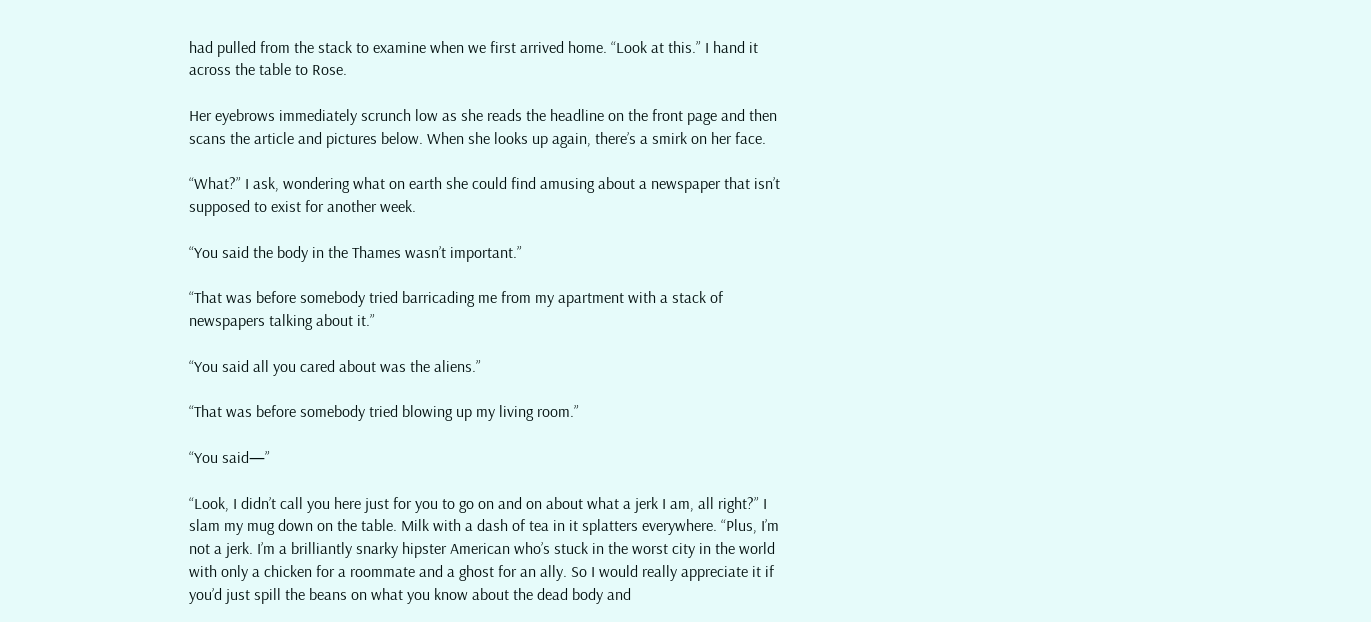had pulled from the stack to examine when we first arrived home. “Look at this.” I hand it across the table to Rose.

Her eyebrows immediately scrunch low as she reads the headline on the front page and then scans the article and pictures below. When she looks up again, there’s a smirk on her face.

“What?” I ask, wondering what on earth she could find amusing about a newspaper that isn’t supposed to exist for another week.

“You said the body in the Thames wasn’t important.”

“That was before somebody tried barricading me from my apartment with a stack of newspapers talking about it.”

“You said all you cared about was the aliens.”

“That was before somebody tried blowing up my living room.”

“You said—”

“Look, I didn’t call you here just for you to go on and on about what a jerk I am, all right?” I slam my mug down on the table. Milk with a dash of tea in it splatters everywhere. “Plus, I’m not a jerk. I’m a brilliantly snarky hipster American who’s stuck in the worst city in the world with only a chicken for a roommate and a ghost for an ally. So I would really appreciate it if you’d just spill the beans on what you know about the dead body and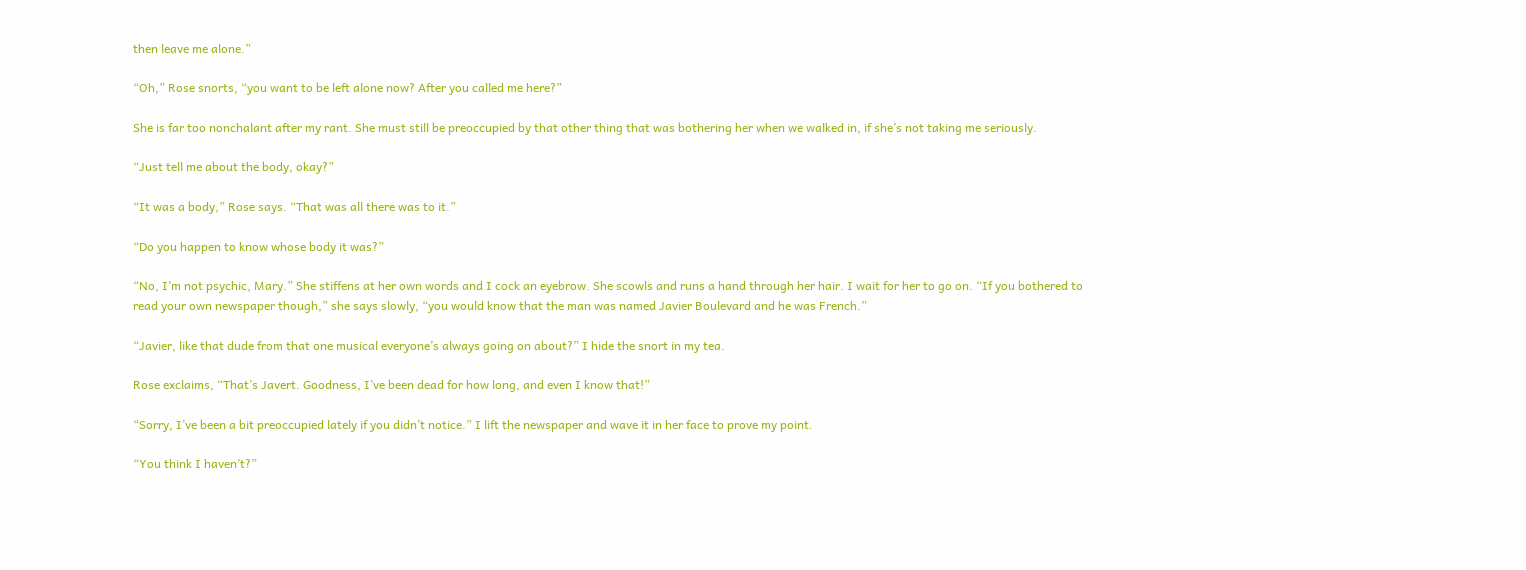then leave me alone.”

“Oh,” Rose snorts, “you want to be left alone now? After you called me here?”

She is far too nonchalant after my rant. She must still be preoccupied by that other thing that was bothering her when we walked in, if she’s not taking me seriously.

“Just tell me about the body, okay?”

“It was a body,” Rose says. “That was all there was to it.”

“Do you happen to know whose body it was?”

“No, I’m not psychic, Mary.” She stiffens at her own words and I cock an eyebrow. She scowls and runs a hand through her hair. I wait for her to go on. “If you bothered to read your own newspaper though,” she says slowly, “you would know that the man was named Javier Boulevard and he was French.”

“Javier, like that dude from that one musical everyone’s always going on about?” I hide the snort in my tea.

Rose exclaims, “That’s Javert. Goodness, I’ve been dead for how long, and even I know that!”

“Sorry, I’ve been a bit preoccupied lately if you didn’t notice.” I lift the newspaper and wave it in her face to prove my point.

“You think I haven’t?”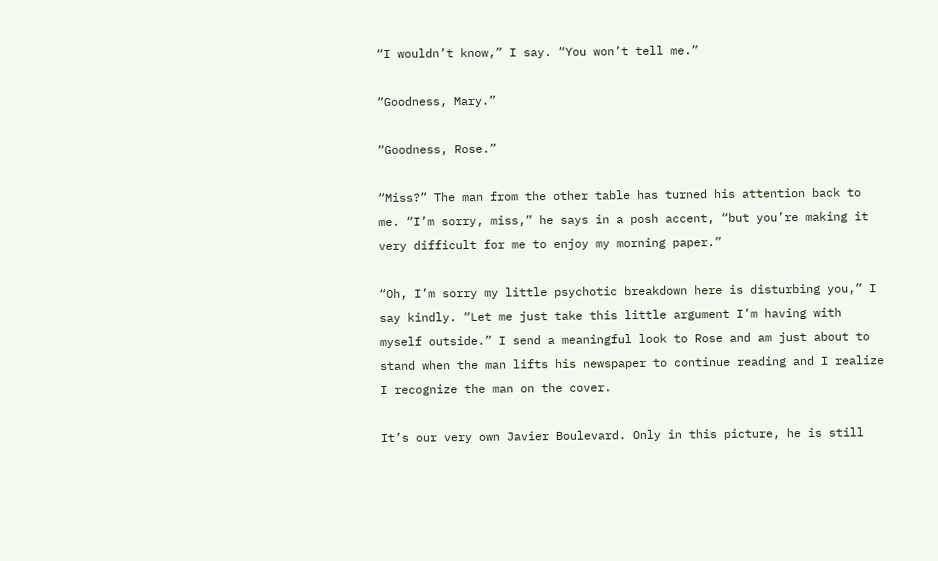“I wouldn’t know,” I say. “You won’t tell me.”

“Goodness, Mary.”

“Goodness, Rose.”

“Miss?” The man from the other table has turned his attention back to me. “I’m sorry, miss,” he says in a posh accent, “but you’re making it very difficult for me to enjoy my morning paper.”

“Oh, I’m sorry my little psychotic breakdown here is disturbing you,” I say kindly. “Let me just take this little argument I’m having with myself outside.” I send a meaningful look to Rose and am just about to stand when the man lifts his newspaper to continue reading and I realize I recognize the man on the cover.

It’s our very own Javier Boulevard. Only in this picture, he is still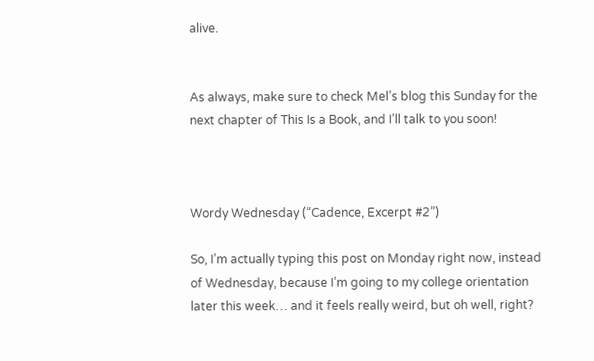alive.


As always, make sure to check Mel’s blog this Sunday for the next chapter of This Is a Book, and I’ll talk to you soon!



Wordy Wednesday (“Cadence, Excerpt #2”)

So, I’m actually typing this post on Monday right now, instead of Wednesday, because I’m going to my college orientation later this week… and it feels really weird, but oh well, right?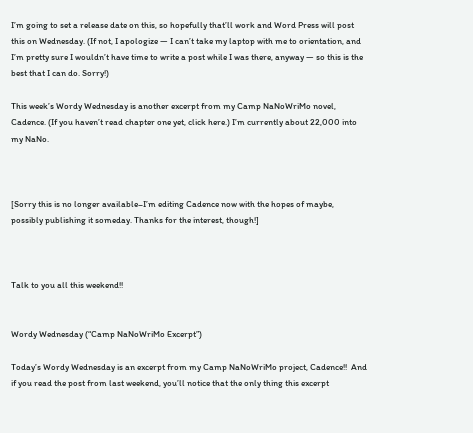I’m going to set a release date on this, so hopefully that’ll work and Word Press will post this on Wednesday. (If not, I apologize — I can’t take my laptop with me to orientation, and I’m pretty sure I wouldn’t have time to write a post while I was there, anyway — so this is the best that I can do. Sorry!)

This week’s Wordy Wednesday is another excerpt from my Camp NaNoWriMo novel, Cadence. (If you haven’t read chapter one yet, click here.) I’m currently about 22,000 into my NaNo.



[Sorry this is no longer available–I’m editing Cadence now with the hopes of maybe, possibly publishing it someday. Thanks for the interest, though!]



Talk to you all this weekend!!


Wordy Wednesday (“Camp NaNoWriMo Excerpt”)

Today’s Wordy Wednesday is an excerpt from my Camp NaNoWriMo project, Cadence!!  And if you read the post from last weekend, you’ll notice that the only thing this excerpt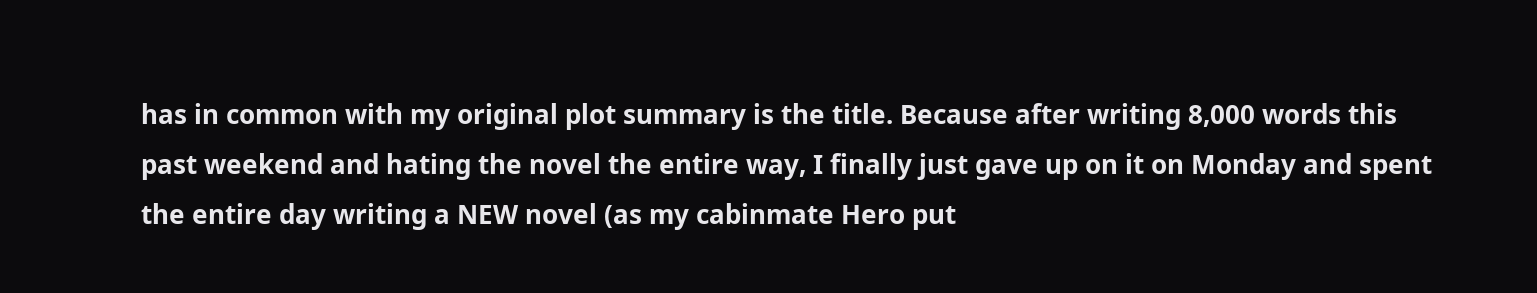has in common with my original plot summary is the title. Because after writing 8,000 words this past weekend and hating the novel the entire way, I finally just gave up on it on Monday and spent the entire day writing a NEW novel (as my cabinmate Hero put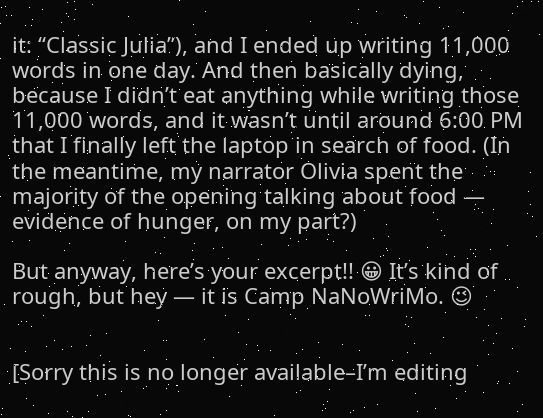it: “Classic Julia”), and I ended up writing 11,000 words in one day. And then basically dying, because I didn’t eat anything while writing those 11,000 words, and it wasn’t until around 6:00 PM that I finally left the laptop in search of food. (In the meantime, my narrator Olivia spent the majority of the opening talking about food — evidence of hunger, on my part?)

But anyway, here’s your excerpt!! 😀 It’s kind of rough, but hey — it is Camp NaNoWriMo. 😉


[Sorry this is no longer available–I’m editing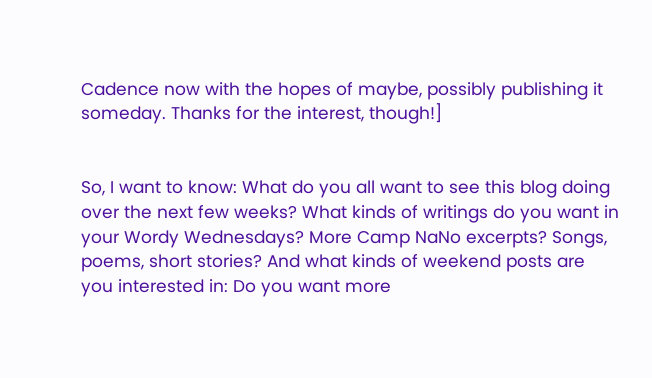Cadence now with the hopes of maybe, possibly publishing it someday. Thanks for the interest, though!]


So, I want to know: What do you all want to see this blog doing over the next few weeks? What kinds of writings do you want in your Wordy Wednesdays? More Camp NaNo excerpts? Songs, poems, short stories? And what kinds of weekend posts are you interested in: Do you want more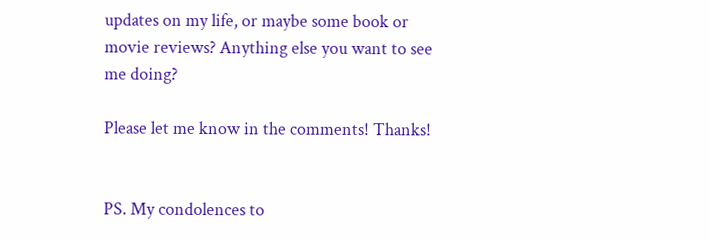updates on my life, or maybe some book or movie reviews? Anything else you want to see me doing?

Please let me know in the comments! Thanks!


PS. My condolences to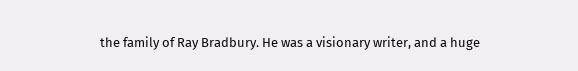the family of Ray Bradbury. He was a visionary writer, and a huge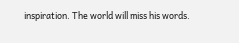inspiration. The world will miss his words.